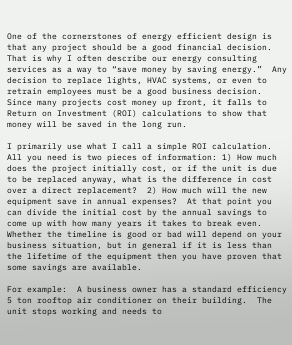One of the cornerstones of energy efficient design is that any project should be a good financial decision.  That is why I often describe our energy consulting services as a way to “save money by saving energy.”  Any decision to replace lights, HVAC systems, or even to retrain employees must be a good business decision.  Since many projects cost money up front, it falls to Return on Investment (ROI) calculations to show that money will be saved in the long run.

I primarily use what I call a simple ROI calculation.  All you need is two pieces of information: 1) How much does the project initially cost, or if the unit is due to be replaced anyway, what is the difference in cost over a direct replacement?  2) How much will the new equipment save in annual expenses?  At that point you can divide the initial cost by the annual savings to come up with how many years it takes to break even.  Whether the timeline is good or bad will depend on your business situation, but in general if it is less than the lifetime of the equipment then you have proven that some savings are available.

For example:  A business owner has a standard efficiency 5 ton rooftop air conditioner on their building.  The unit stops working and needs to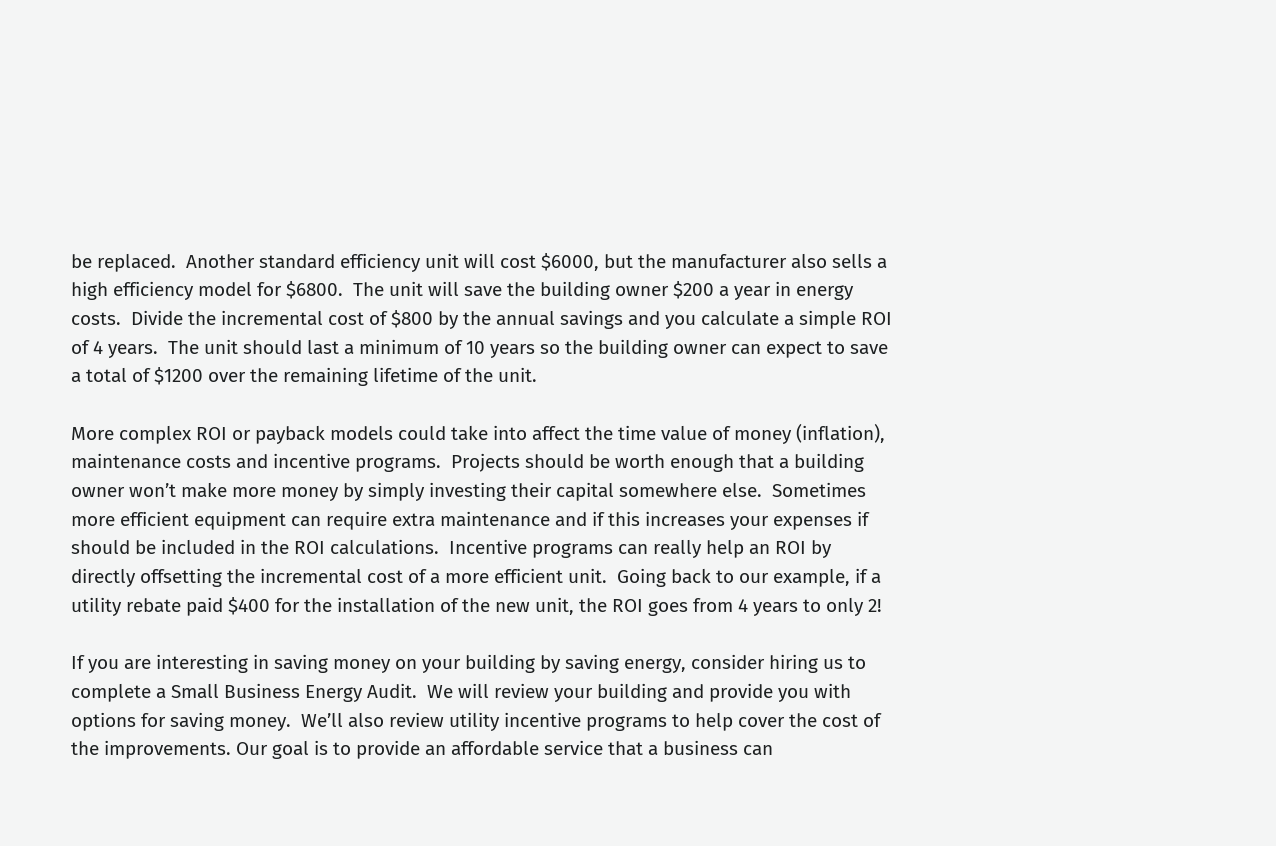be replaced.  Another standard efficiency unit will cost $6000, but the manufacturer also sells a high efficiency model for $6800.  The unit will save the building owner $200 a year in energy costs.  Divide the incremental cost of $800 by the annual savings and you calculate a simple ROI of 4 years.  The unit should last a minimum of 10 years so the building owner can expect to save a total of $1200 over the remaining lifetime of the unit.

More complex ROI or payback models could take into affect the time value of money (inflation), maintenance costs and incentive programs.  Projects should be worth enough that a building owner won’t make more money by simply investing their capital somewhere else.  Sometimes more efficient equipment can require extra maintenance and if this increases your expenses if should be included in the ROI calculations.  Incentive programs can really help an ROI by directly offsetting the incremental cost of a more efficient unit.  Going back to our example, if a utility rebate paid $400 for the installation of the new unit, the ROI goes from 4 years to only 2!

If you are interesting in saving money on your building by saving energy, consider hiring us to complete a Small Business Energy Audit.  We will review your building and provide you with options for saving money.  We’ll also review utility incentive programs to help cover the cost of the improvements. Our goal is to provide an affordable service that a business can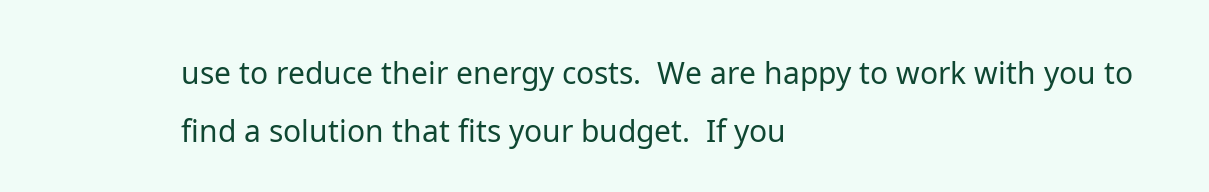use to reduce their energy costs.  We are happy to work with you to find a solution that fits your budget.  If you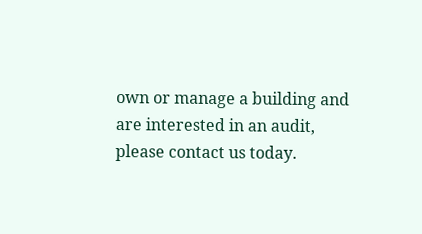own or manage a building and are interested in an audit, please contact us today.